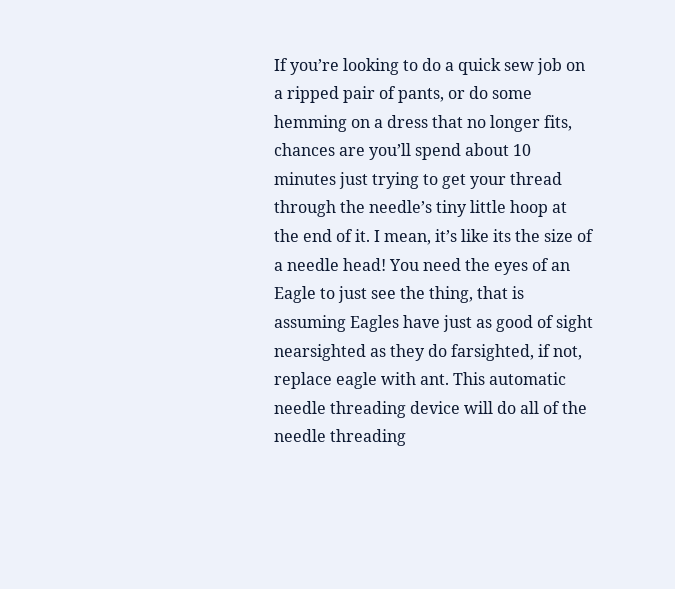If you’re looking to do a quick sew job on a ripped pair of pants, or do some hemming on a dress that no longer fits, chances are you’ll spend about 10 minutes just trying to get your thread through the needle’s tiny little hoop at the end of it. I mean, it’s like its the size of a needle head! You need the eyes of an Eagle to just see the thing, that is assuming Eagles have just as good of sight nearsighted as they do farsighted, if not, replace eagle with ant. This automatic needle threading device will do all of the needle threading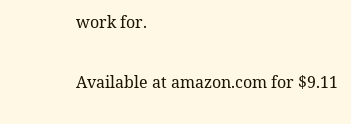work for.

Available at amazon.com for $9.11